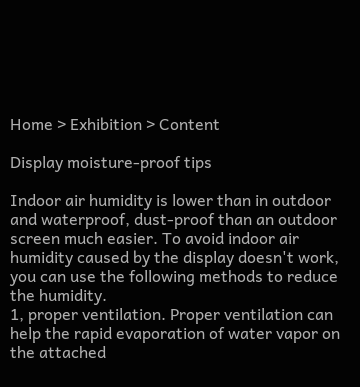Home > Exhibition > Content

Display moisture-proof tips

Indoor air humidity is lower than in outdoor and waterproof, dust-proof than an outdoor screen much easier. To avoid indoor air humidity caused by the display doesn't work, you can use the following methods to reduce the humidity.
1, proper ventilation. Proper ventilation can help the rapid evaporation of water vapor on the attached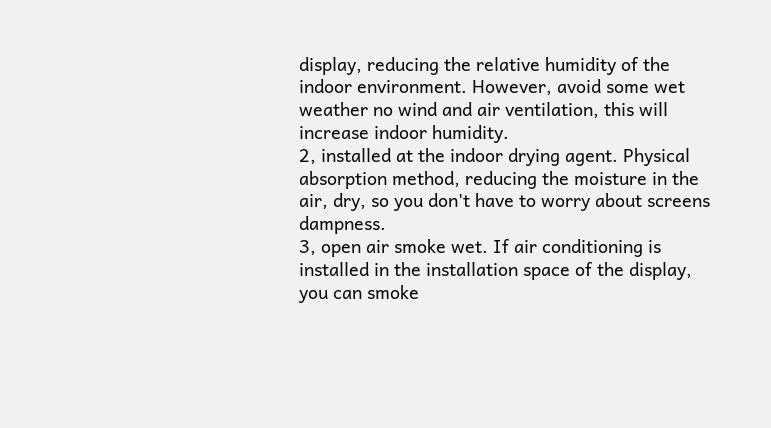display, reducing the relative humidity of the indoor environment. However, avoid some wet weather no wind and air ventilation, this will increase indoor humidity.
2, installed at the indoor drying agent. Physical absorption method, reducing the moisture in the air, dry, so you don't have to worry about screens dampness.
3, open air smoke wet. If air conditioning is installed in the installation space of the display, you can smoke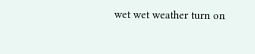wet wet weather turn on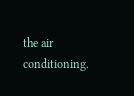the air conditioning.